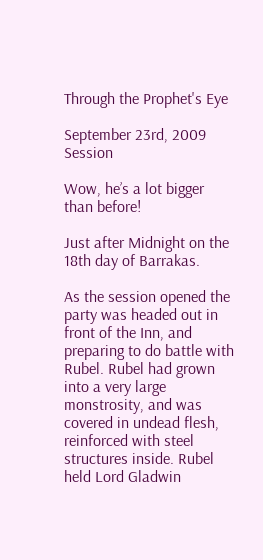Through the Prophet's Eye

September 23rd, 2009 Session

Wow, he’s a lot bigger than before!

Just after Midnight on the 18th day of Barrakas.

As the session opened the party was headed out in front of the Inn, and preparing to do battle with Rubel. Rubel had grown into a very large monstrosity, and was covered in undead flesh, reinforced with steel structures inside. Rubel held Lord Gladwin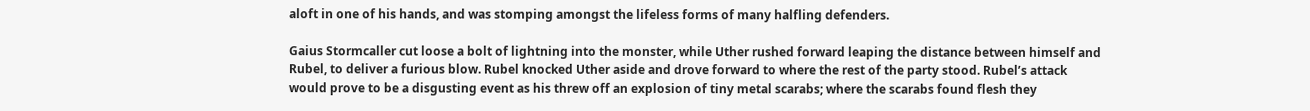aloft in one of his hands, and was stomping amongst the lifeless forms of many halfling defenders.

Gaius Stormcaller cut loose a bolt of lightning into the monster, while Uther rushed forward leaping the distance between himself and Rubel, to deliver a furious blow. Rubel knocked Uther aside and drove forward to where the rest of the party stood. Rubel’s attack would prove to be a disgusting event as his threw off an explosion of tiny metal scarabs; where the scarabs found flesh they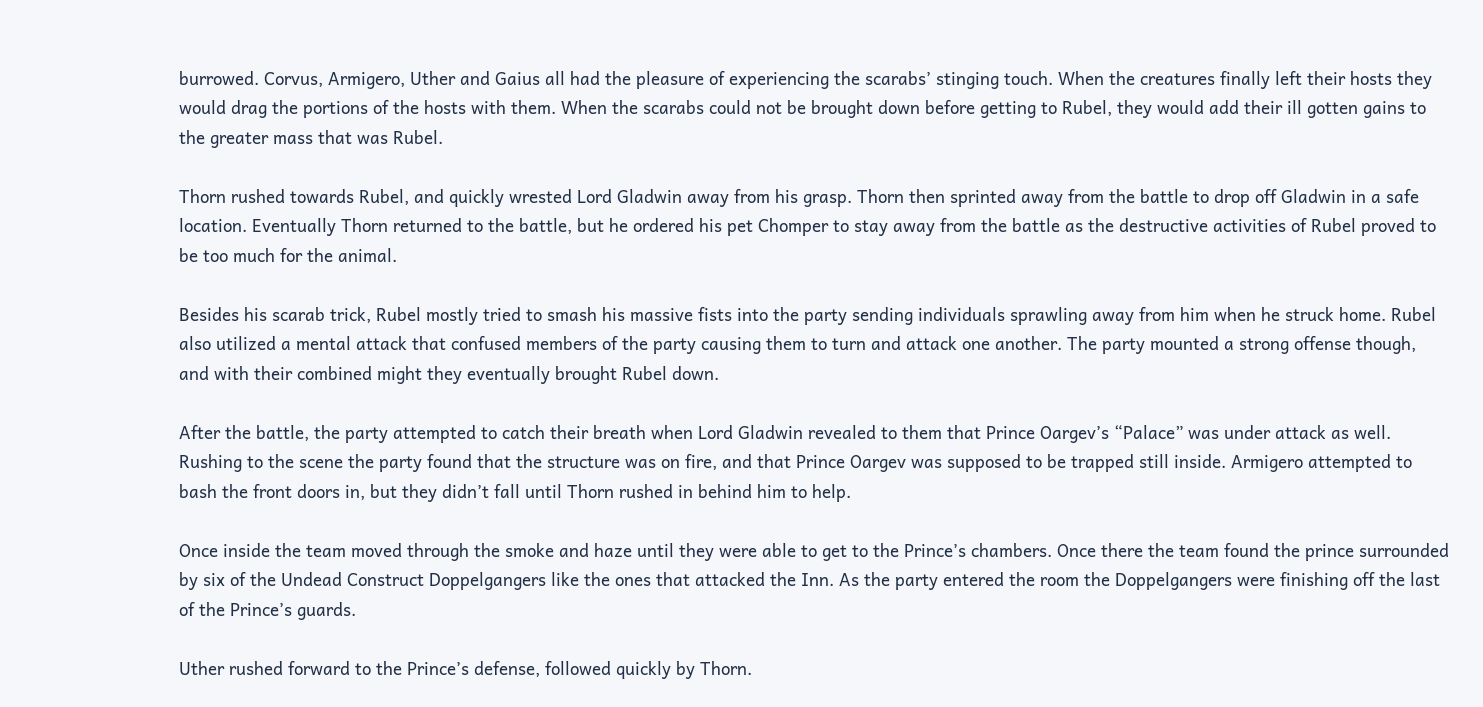burrowed. Corvus, Armigero, Uther and Gaius all had the pleasure of experiencing the scarabs’ stinging touch. When the creatures finally left their hosts they would drag the portions of the hosts with them. When the scarabs could not be brought down before getting to Rubel, they would add their ill gotten gains to the greater mass that was Rubel.

Thorn rushed towards Rubel, and quickly wrested Lord Gladwin away from his grasp. Thorn then sprinted away from the battle to drop off Gladwin in a safe location. Eventually Thorn returned to the battle, but he ordered his pet Chomper to stay away from the battle as the destructive activities of Rubel proved to be too much for the animal.

Besides his scarab trick, Rubel mostly tried to smash his massive fists into the party sending individuals sprawling away from him when he struck home. Rubel also utilized a mental attack that confused members of the party causing them to turn and attack one another. The party mounted a strong offense though, and with their combined might they eventually brought Rubel down.

After the battle, the party attempted to catch their breath when Lord Gladwin revealed to them that Prince Oargev’s “Palace” was under attack as well. Rushing to the scene the party found that the structure was on fire, and that Prince Oargev was supposed to be trapped still inside. Armigero attempted to bash the front doors in, but they didn’t fall until Thorn rushed in behind him to help.

Once inside the team moved through the smoke and haze until they were able to get to the Prince’s chambers. Once there the team found the prince surrounded by six of the Undead Construct Doppelgangers like the ones that attacked the Inn. As the party entered the room the Doppelgangers were finishing off the last of the Prince’s guards.

Uther rushed forward to the Prince’s defense, followed quickly by Thorn.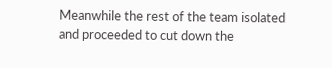Meanwhile the rest of the team isolated and proceeded to cut down the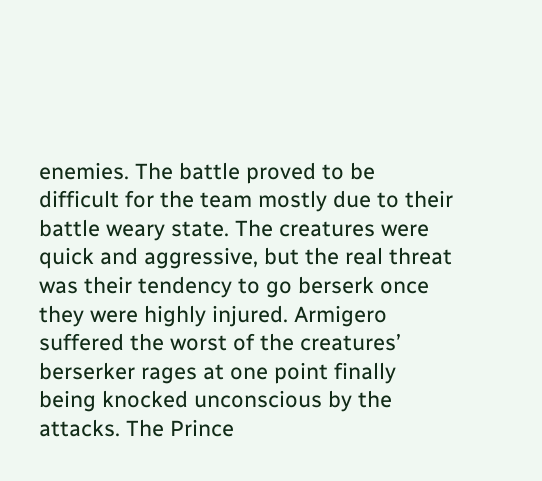enemies. The battle proved to be difficult for the team mostly due to their battle weary state. The creatures were quick and aggressive, but the real threat was their tendency to go berserk once they were highly injured. Armigero suffered the worst of the creatures’ berserker rages at one point finally being knocked unconscious by the attacks. The Prince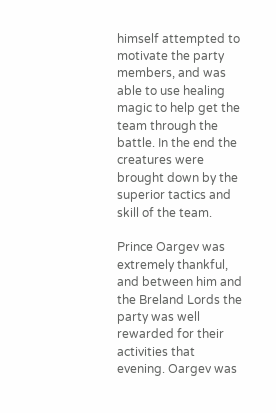himself attempted to motivate the party members, and was able to use healing magic to help get the team through the battle. In the end the creatures were brought down by the superior tactics and skill of the team.

Prince Oargev was extremely thankful, and between him and the Breland Lords the party was well rewarded for their activities that evening. Oargev was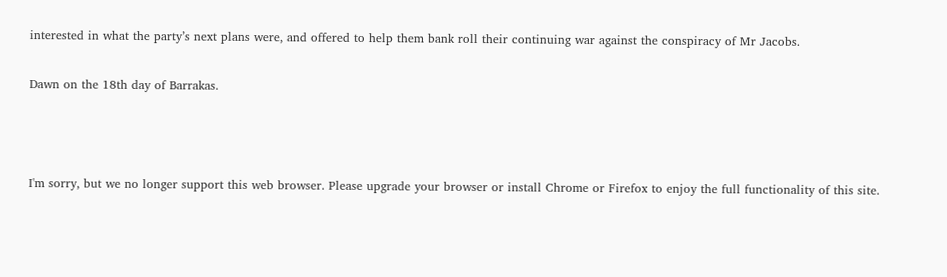interested in what the party’s next plans were, and offered to help them bank roll their continuing war against the conspiracy of Mr Jacobs.

Dawn on the 18th day of Barrakas.



I'm sorry, but we no longer support this web browser. Please upgrade your browser or install Chrome or Firefox to enjoy the full functionality of this site.